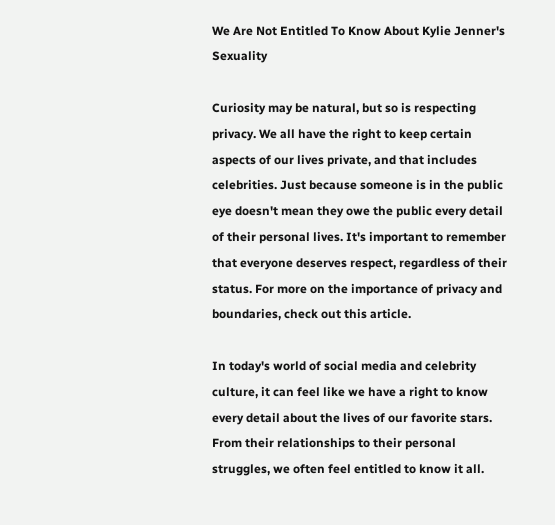We Are Not Entitled To Know About Kylie Jenner's Sexuality

Curiosity may be natural, but so is respecting privacy. We all have the right to keep certain aspects of our lives private, and that includes celebrities. Just because someone is in the public eye doesn't mean they owe the public every detail of their personal lives. It's important to remember that everyone deserves respect, regardless of their status. For more on the importance of privacy and boundaries, check out this article.

In today's world of social media and celebrity culture, it can feel like we have a right to know every detail about the lives of our favorite stars. From their relationships to their personal struggles, we often feel entitled to know it all.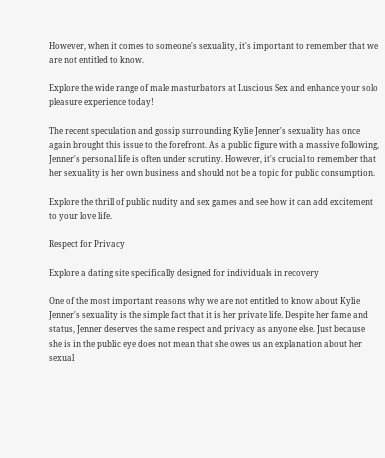However, when it comes to someone's sexuality, it's important to remember that we are not entitled to know.

Explore the wide range of male masturbators at Luscious Sex and enhance your solo pleasure experience today!

The recent speculation and gossip surrounding Kylie Jenner's sexuality has once again brought this issue to the forefront. As a public figure with a massive following, Jenner's personal life is often under scrutiny. However, it's crucial to remember that her sexuality is her own business and should not be a topic for public consumption.

Explore the thrill of public nudity and sex games and see how it can add excitement to your love life.

Respect for Privacy

Explore a dating site specifically designed for individuals in recovery

One of the most important reasons why we are not entitled to know about Kylie Jenner's sexuality is the simple fact that it is her private life. Despite her fame and status, Jenner deserves the same respect and privacy as anyone else. Just because she is in the public eye does not mean that she owes us an explanation about her sexual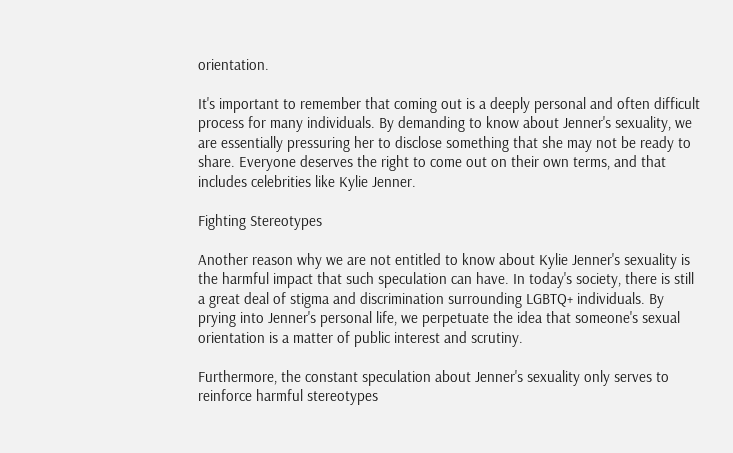orientation.

It's important to remember that coming out is a deeply personal and often difficult process for many individuals. By demanding to know about Jenner's sexuality, we are essentially pressuring her to disclose something that she may not be ready to share. Everyone deserves the right to come out on their own terms, and that includes celebrities like Kylie Jenner.

Fighting Stereotypes

Another reason why we are not entitled to know about Kylie Jenner's sexuality is the harmful impact that such speculation can have. In today's society, there is still a great deal of stigma and discrimination surrounding LGBTQ+ individuals. By prying into Jenner's personal life, we perpetuate the idea that someone's sexual orientation is a matter of public interest and scrutiny.

Furthermore, the constant speculation about Jenner's sexuality only serves to reinforce harmful stereotypes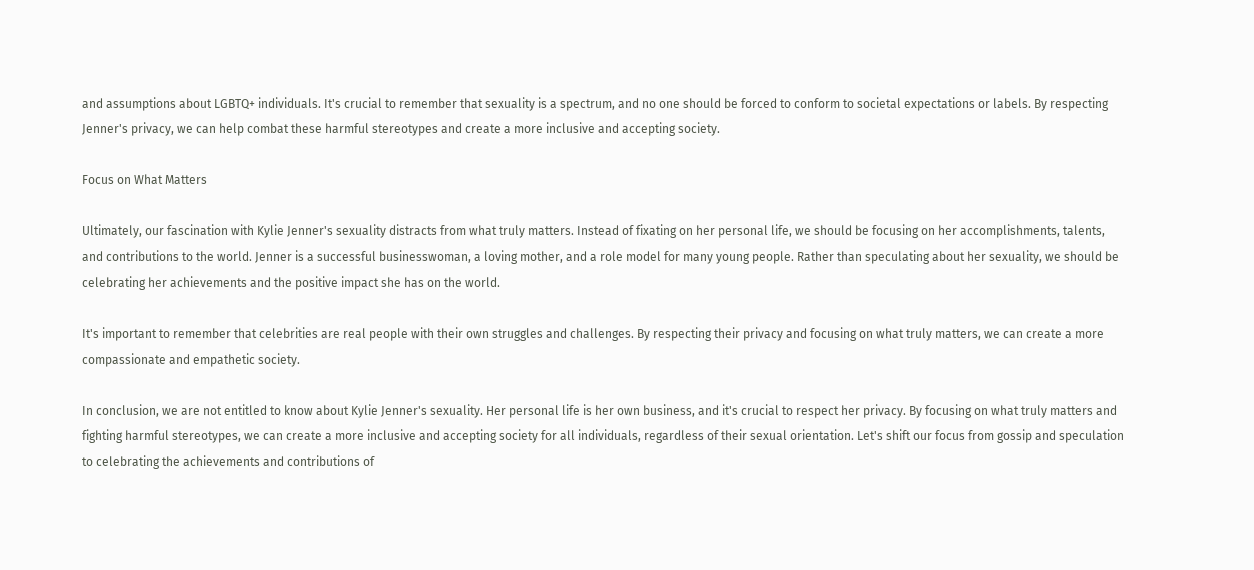and assumptions about LGBTQ+ individuals. It's crucial to remember that sexuality is a spectrum, and no one should be forced to conform to societal expectations or labels. By respecting Jenner's privacy, we can help combat these harmful stereotypes and create a more inclusive and accepting society.

Focus on What Matters

Ultimately, our fascination with Kylie Jenner's sexuality distracts from what truly matters. Instead of fixating on her personal life, we should be focusing on her accomplishments, talents, and contributions to the world. Jenner is a successful businesswoman, a loving mother, and a role model for many young people. Rather than speculating about her sexuality, we should be celebrating her achievements and the positive impact she has on the world.

It's important to remember that celebrities are real people with their own struggles and challenges. By respecting their privacy and focusing on what truly matters, we can create a more compassionate and empathetic society.

In conclusion, we are not entitled to know about Kylie Jenner's sexuality. Her personal life is her own business, and it's crucial to respect her privacy. By focusing on what truly matters and fighting harmful stereotypes, we can create a more inclusive and accepting society for all individuals, regardless of their sexual orientation. Let's shift our focus from gossip and speculation to celebrating the achievements and contributions of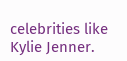celebrities like Kylie Jenner.